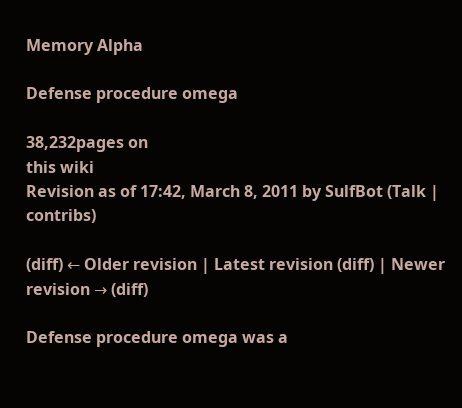Memory Alpha

Defense procedure omega

38,232pages on
this wiki
Revision as of 17:42, March 8, 2011 by SulfBot (Talk | contribs)

(diff) ← Older revision | Latest revision (diff) | Newer revision → (diff)

Defense procedure omega was a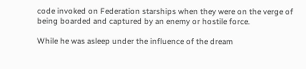code invoked on Federation starships when they were on the verge of being boarded and captured by an enemy or hostile force.

While he was asleep under the influence of the dream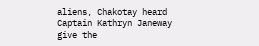aliens, Chakotay heard Captain Kathryn Janeway give the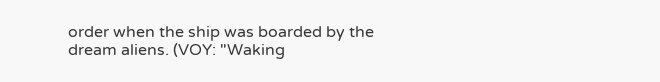order when the ship was boarded by the dream aliens. (VOY: "Waking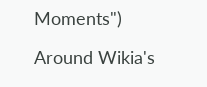Moments")

Around Wikia's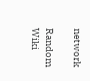network

Random Wiki